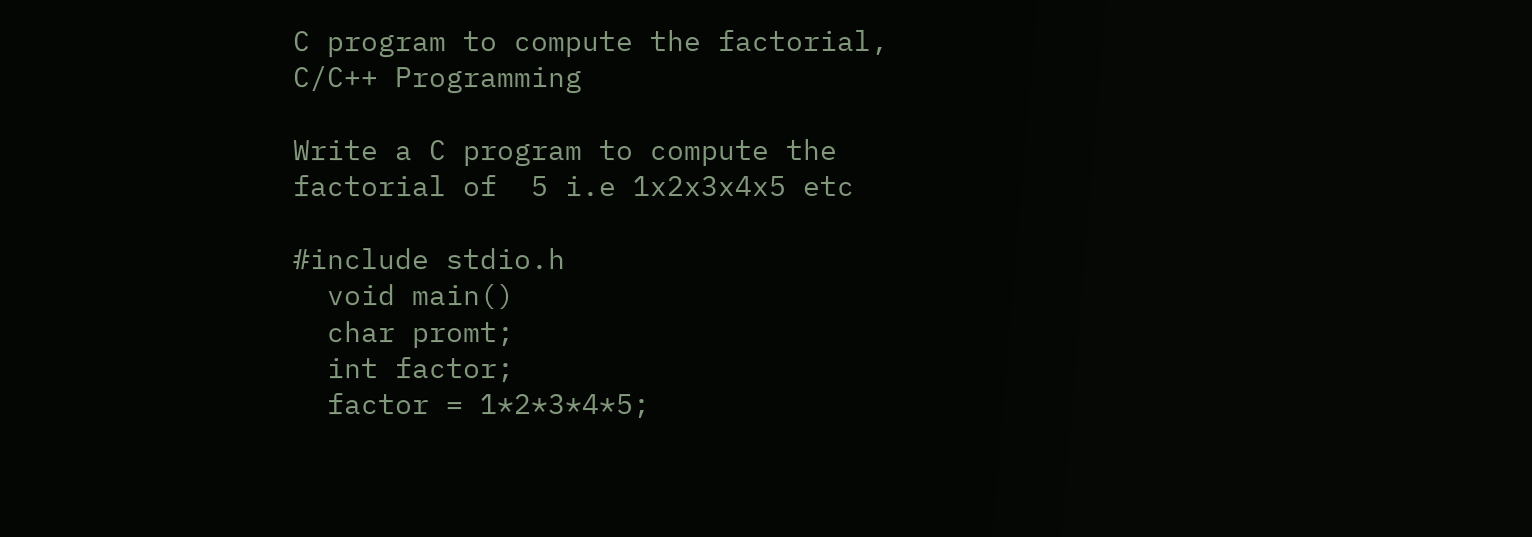C program to compute the factorial, C/C++ Programming

Write a C program to compute the factorial of  5 i.e 1x2x3x4x5 etc

#include stdio.h
  void main()
  char promt;
  int factor;
  factor = 1*2*3*4*5;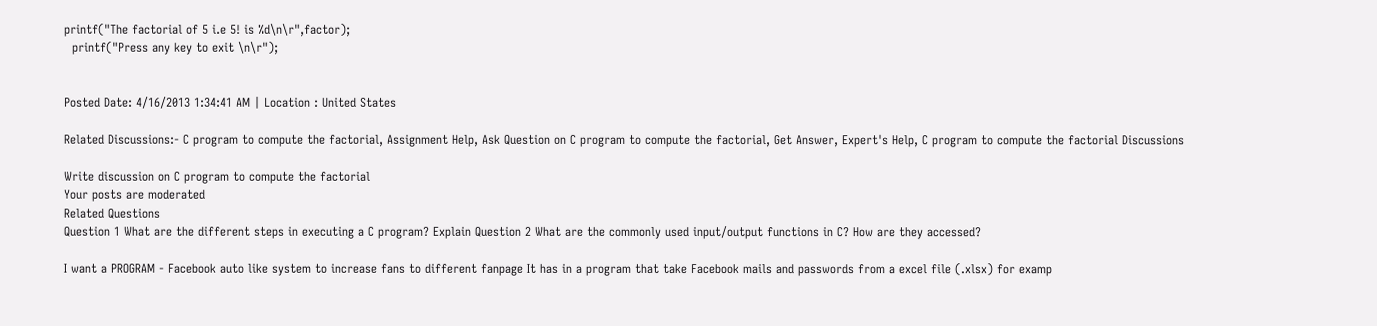printf("The factorial of 5 i.e 5! is %d\n\r",factor);
  printf("Press any key to exit \n\r");


Posted Date: 4/16/2013 1:34:41 AM | Location : United States

Related Discussions:- C program to compute the factorial, Assignment Help, Ask Question on C program to compute the factorial, Get Answer, Expert's Help, C program to compute the factorial Discussions

Write discussion on C program to compute the factorial
Your posts are moderated
Related Questions
Question 1 What are the different steps in executing a C program? Explain Question 2 What are the commonly used input/output functions in C? How are they accessed?

I want a PROGRAM - Facebook auto like system to increase fans to different fanpage It has in a program that take Facebook mails and passwords from a excel file (.xlsx) for examp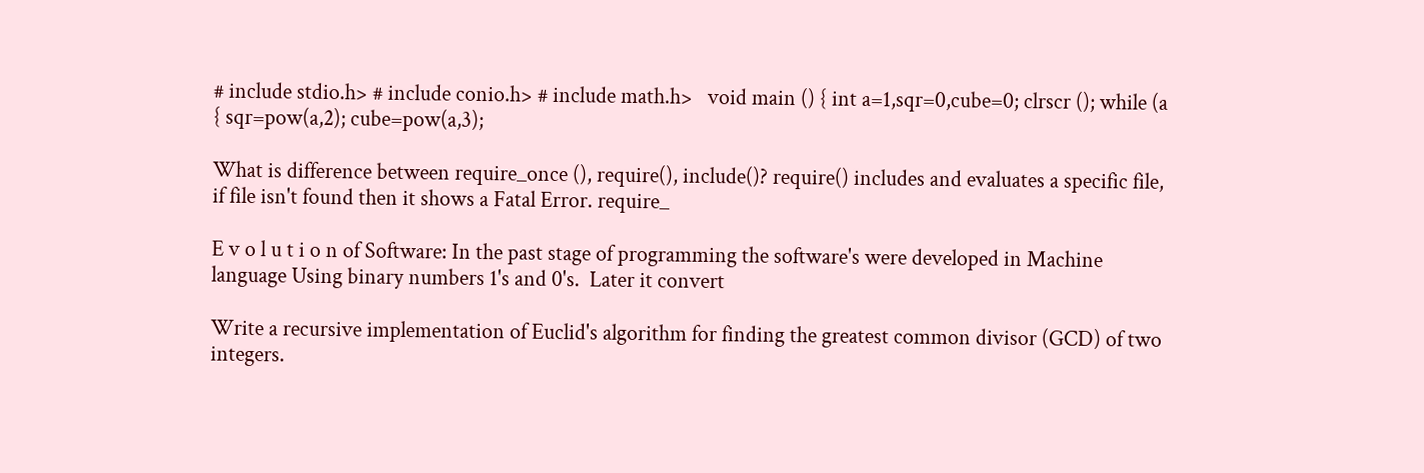# include stdio.h> # include conio.h> # include math.h>   void main () { int a=1,sqr=0,cube=0; clrscr (); while (a { sqr=pow(a,2); cube=pow(a,3);

What is difference between require_once (), require(), include()? require() includes and evaluates a specific file, if file isn't found then it shows a Fatal Error. require_

E v o l u t i o n of Software: In the past stage of programming the software's were developed in Machine language Using binary numbers 1's and 0's.  Later it convert

Write a recursive implementation of Euclid's algorithm for finding the greatest common divisor (GCD) of two integers.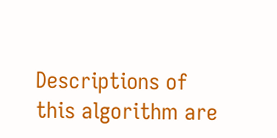Descriptions of this algorithm are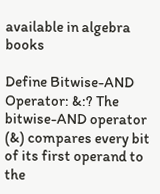available in algebra books

Define Bitwise-AND Operator: &:? The bitwise-AND operator (&) compares every bit of its first operand to the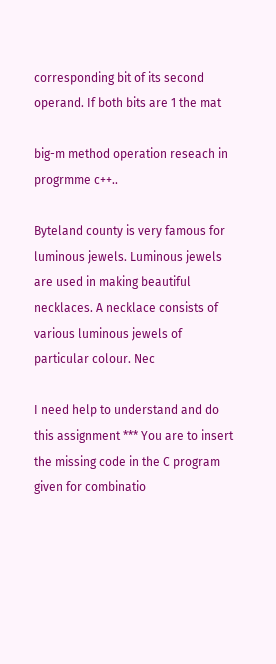corresponding bit of its second operand. If both bits are 1 the mat

big-m method operation reseach in progrmme c++..

Byteland county is very famous for luminous jewels. Luminous jewels are used in making beautiful necklaces. A necklace consists of various luminous jewels of particular colour. Nec

I need help to understand and do this assignment *** You are to insert the missing code in the C program given for combinatio